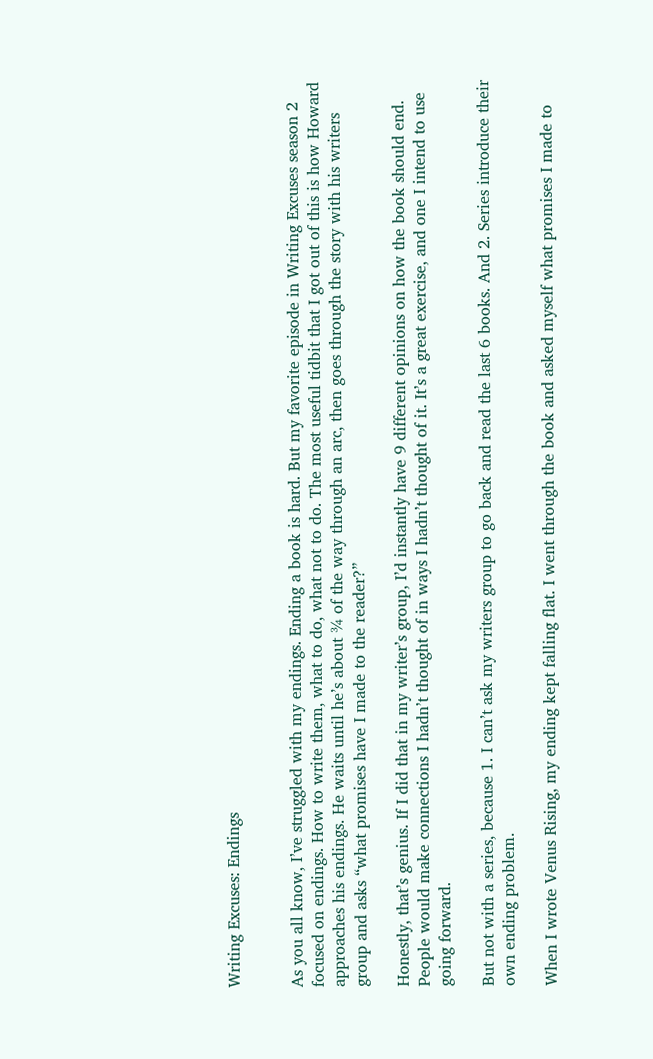Writing Excuses: Endings


As you all know, I’ve struggled with my endings. Ending a book is hard. But my favorite episode in Writing Excuses season 2 focused on endings. How to write them, what to do, what not to do. The most useful tidbit that I got out of this is how Howard approaches his endings. He waits until he’s about ¾ of the way through an arc, then goes through the story with his writers group and asks “what promises have I made to the reader?”

Honestly, that’s genius. If I did that in my writer’s group, I’d instantly have 9 different opinions on how the book should end. People would make connections I hadn’t thought of in ways I hadn’t thought of it. It’s a great exercise, and one I intend to use going forward.

But not with a series, because 1. I can’t ask my writers group to go back and read the last 6 books. And 2. Series introduce their own ending problem.

When I wrote Venus Rising, my ending kept falling flat. I went through the book and asked myself what promises I made to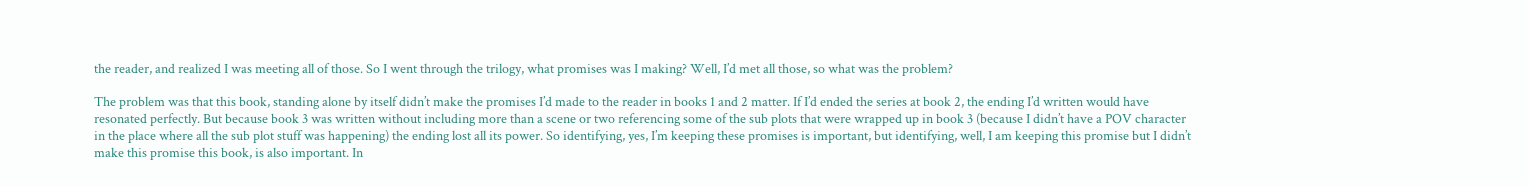the reader, and realized I was meeting all of those. So I went through the trilogy, what promises was I making? Well, I’d met all those, so what was the problem?

The problem was that this book, standing alone by itself didn’t make the promises I’d made to the reader in books 1 and 2 matter. If I’d ended the series at book 2, the ending I’d written would have resonated perfectly. But because book 3 was written without including more than a scene or two referencing some of the sub plots that were wrapped up in book 3 (because I didn’t have a POV character in the place where all the sub plot stuff was happening) the ending lost all its power. So identifying, yes, I’m keeping these promises is important, but identifying, well, I am keeping this promise but I didn’t make this promise this book, is also important. In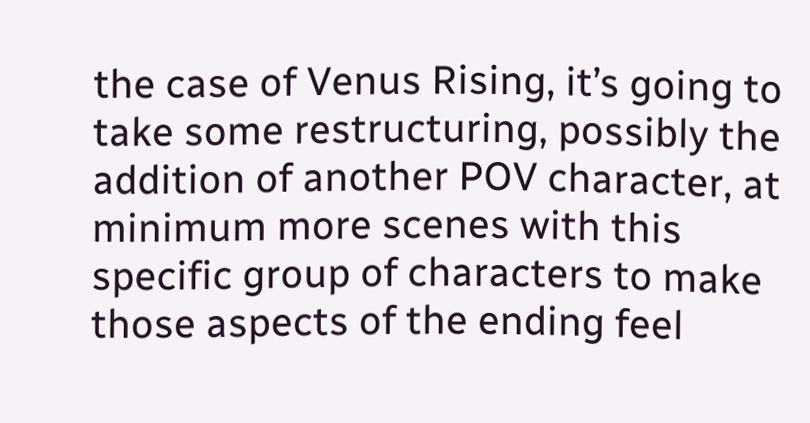the case of Venus Rising, it’s going to take some restructuring, possibly the addition of another POV character, at minimum more scenes with this specific group of characters to make those aspects of the ending feel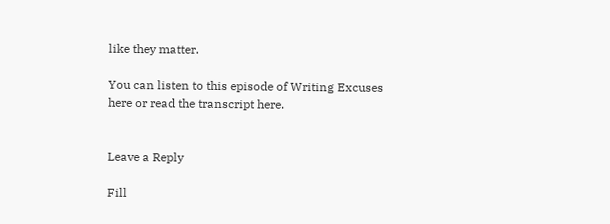like they matter.

You can listen to this episode of Writing Excuses here or read the transcript here.


Leave a Reply

Fill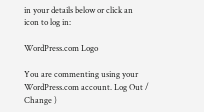in your details below or click an icon to log in:

WordPress.com Logo

You are commenting using your WordPress.com account. Log Out /  Change )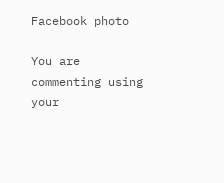Facebook photo

You are commenting using your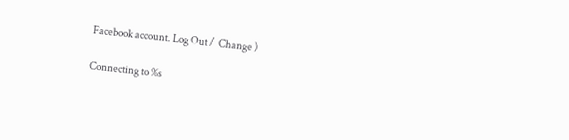Facebook account. Log Out /  Change )

Connecting to %s